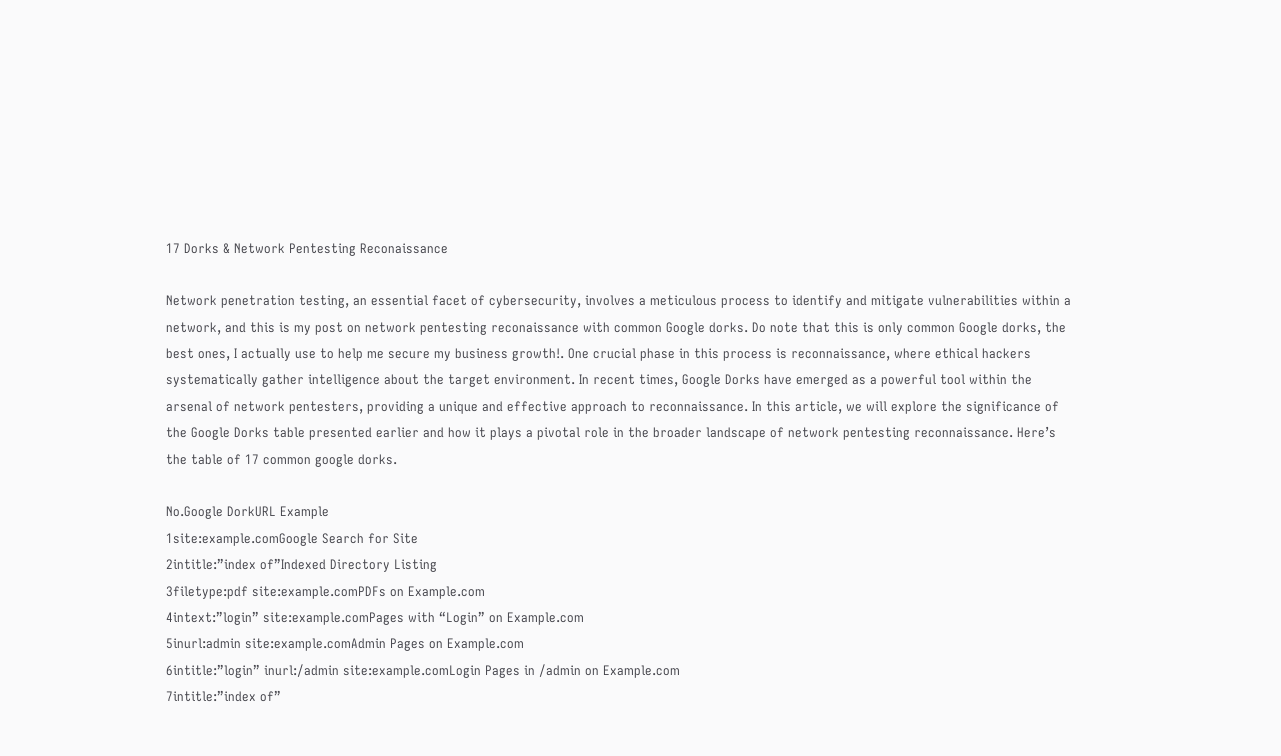17 Dorks & Network Pentesting Reconaissance

Network penetration testing, an essential facet of cybersecurity, involves a meticulous process to identify and mitigate vulnerabilities within a network, and this is my post on network pentesting reconaissance with common Google dorks. Do note that this is only common Google dorks, the best ones, I actually use to help me secure my business growth!. One crucial phase in this process is reconnaissance, where ethical hackers systematically gather intelligence about the target environment. In recent times, Google Dorks have emerged as a powerful tool within the arsenal of network pentesters, providing a unique and effective approach to reconnaissance. In this article, we will explore the significance of the Google Dorks table presented earlier and how it plays a pivotal role in the broader landscape of network pentesting reconnaissance. Here’s the table of 17 common google dorks.

No.Google DorkURL Example
1site:example.comGoogle Search for Site
2intitle:”index of”Indexed Directory Listing
3filetype:pdf site:example.comPDFs on Example.com
4intext:”login” site:example.comPages with “Login” on Example.com
5inurl:admin site:example.comAdmin Pages on Example.com
6intitle:”login” inurl:/admin site:example.comLogin Pages in /admin on Example.com
7intitle:”index of”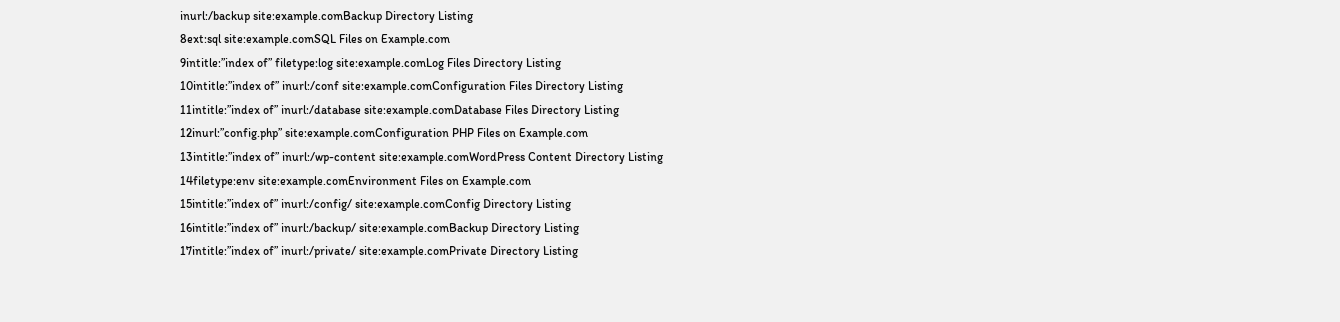inurl:/backup site:example.comBackup Directory Listing
8ext:sql site:example.comSQL Files on Example.com
9intitle:”index of” filetype:log site:example.comLog Files Directory Listing
10intitle:”index of” inurl:/conf site:example.comConfiguration Files Directory Listing
11intitle:”index of” inurl:/database site:example.comDatabase Files Directory Listing
12inurl:”config.php” site:example.comConfiguration PHP Files on Example.com
13intitle:”index of” inurl:/wp-content site:example.comWordPress Content Directory Listing
14filetype:env site:example.comEnvironment Files on Example.com
15intitle:”index of” inurl:/config/ site:example.comConfig Directory Listing
16intitle:”index of” inurl:/backup/ site:example.comBackup Directory Listing
17intitle:”index of” inurl:/private/ site:example.comPrivate Directory Listing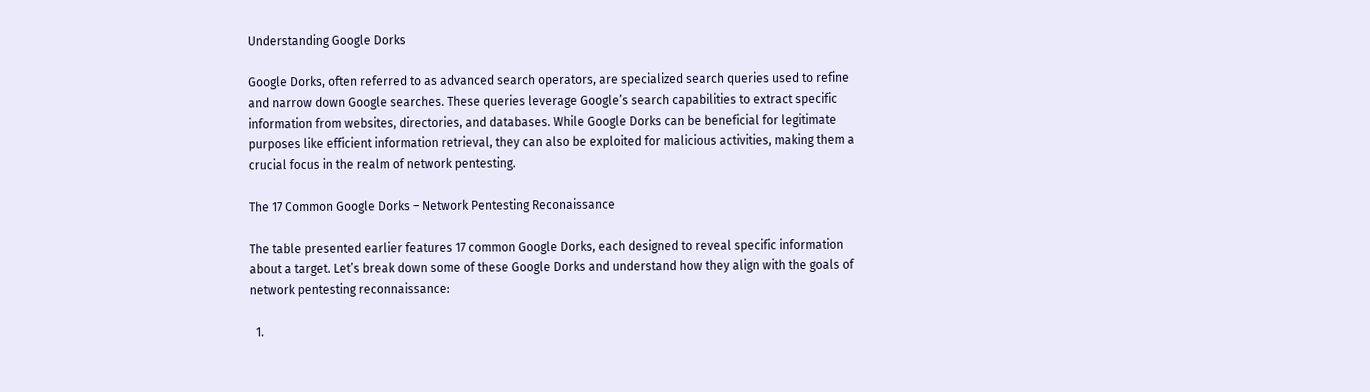Understanding Google Dorks

Google Dorks, often referred to as advanced search operators, are specialized search queries used to refine and narrow down Google searches. These queries leverage Google’s search capabilities to extract specific information from websites, directories, and databases. While Google Dorks can be beneficial for legitimate purposes like efficient information retrieval, they can also be exploited for malicious activities, making them a crucial focus in the realm of network pentesting.

The 17 Common Google Dorks – Network Pentesting Reconaissance

The table presented earlier features 17 common Google Dorks, each designed to reveal specific information about a target. Let’s break down some of these Google Dorks and understand how they align with the goals of network pentesting reconnaissance:

  1.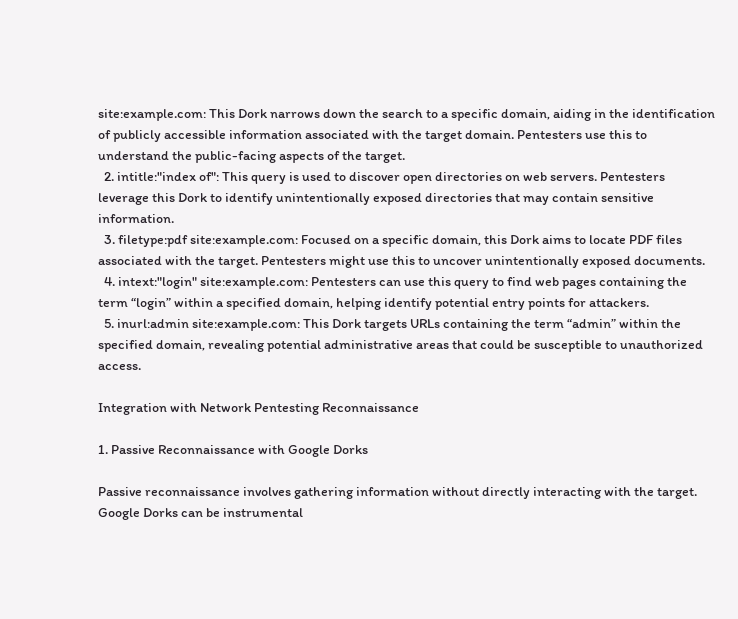site:example.com: This Dork narrows down the search to a specific domain, aiding in the identification of publicly accessible information associated with the target domain. Pentesters use this to understand the public-facing aspects of the target.
  2. intitle:"index of": This query is used to discover open directories on web servers. Pentesters leverage this Dork to identify unintentionally exposed directories that may contain sensitive information.
  3. filetype:pdf site:example.com: Focused on a specific domain, this Dork aims to locate PDF files associated with the target. Pentesters might use this to uncover unintentionally exposed documents.
  4. intext:"login" site:example.com: Pentesters can use this query to find web pages containing the term “login” within a specified domain, helping identify potential entry points for attackers.
  5. inurl:admin site:example.com: This Dork targets URLs containing the term “admin” within the specified domain, revealing potential administrative areas that could be susceptible to unauthorized access.

Integration with Network Pentesting Reconnaissance

1. Passive Reconnaissance with Google Dorks

Passive reconnaissance involves gathering information without directly interacting with the target. Google Dorks can be instrumental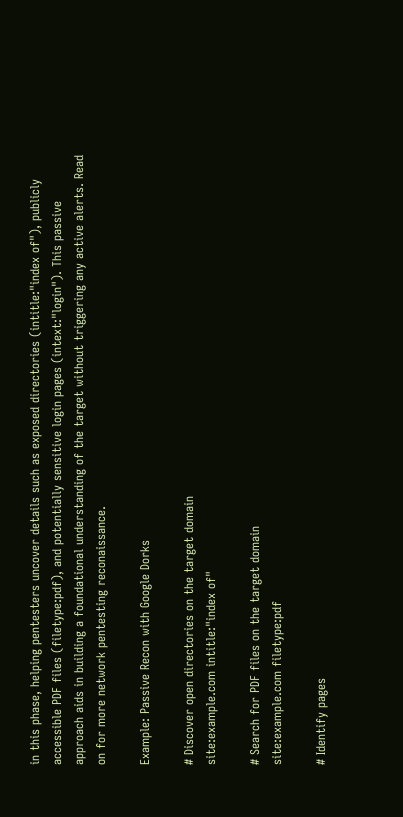in this phase, helping pentesters uncover details such as exposed directories (intitle:"index of"), publicly accessible PDF files (filetype:pdf), and potentially sensitive login pages (intext:"login"). This passive approach aids in building a foundational understanding of the target without triggering any active alerts. Read on for more network pentesting reconaissance.

Example: Passive Recon with Google Dorks

# Discover open directories on the target domain
site:example.com intitle:"index of"

# Search for PDF files on the target domain
site:example.com filetype:pdf

# Identify pages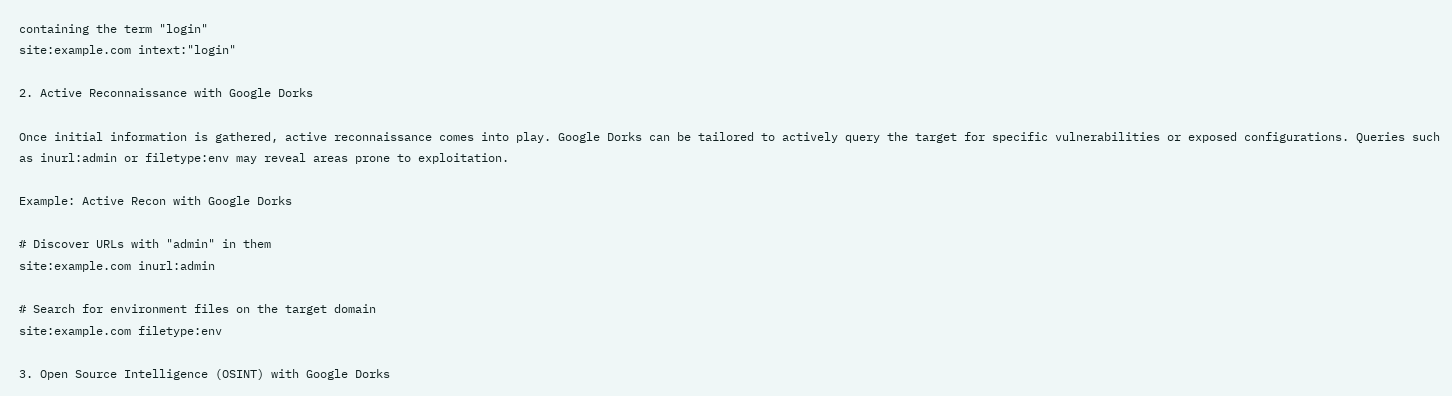containing the term "login"
site:example.com intext:"login"

2. Active Reconnaissance with Google Dorks

Once initial information is gathered, active reconnaissance comes into play. Google Dorks can be tailored to actively query the target for specific vulnerabilities or exposed configurations. Queries such as inurl:admin or filetype:env may reveal areas prone to exploitation.

Example: Active Recon with Google Dorks

# Discover URLs with "admin" in them
site:example.com inurl:admin

# Search for environment files on the target domain
site:example.com filetype:env

3. Open Source Intelligence (OSINT) with Google Dorks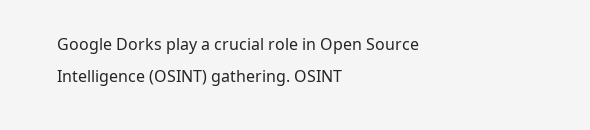Google Dorks play a crucial role in Open Source Intelligence (OSINT) gathering. OSINT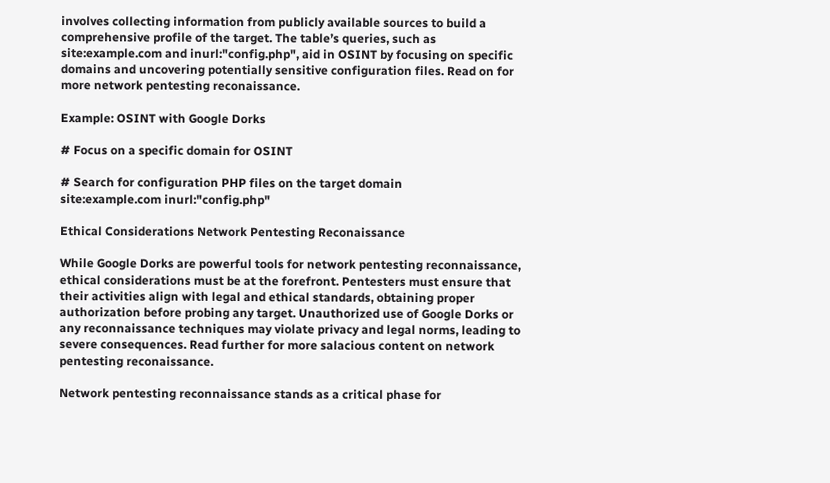involves collecting information from publicly available sources to build a comprehensive profile of the target. The table’s queries, such as site:example.com and inurl:"config.php", aid in OSINT by focusing on specific domains and uncovering potentially sensitive configuration files. Read on for more network pentesting reconaissance.

Example: OSINT with Google Dorks

# Focus on a specific domain for OSINT

# Search for configuration PHP files on the target domain
site:example.com inurl:"config.php"

Ethical Considerations Network Pentesting Reconaissance

While Google Dorks are powerful tools for network pentesting reconnaissance, ethical considerations must be at the forefront. Pentesters must ensure that their activities align with legal and ethical standards, obtaining proper authorization before probing any target. Unauthorized use of Google Dorks or any reconnaissance techniques may violate privacy and legal norms, leading to severe consequences. Read further for more salacious content on network pentesting reconaissance.

Network pentesting reconnaissance stands as a critical phase for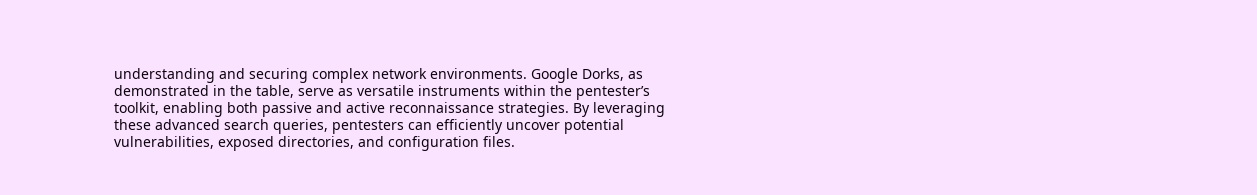understanding and securing complex network environments. Google Dorks, as demonstrated in the table, serve as versatile instruments within the pentester’s toolkit, enabling both passive and active reconnaissance strategies. By leveraging these advanced search queries, pentesters can efficiently uncover potential vulnerabilities, exposed directories, and configuration files.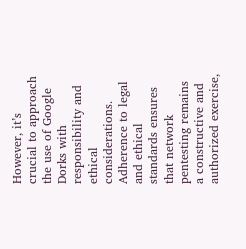However, it’s crucial to approach the use of Google Dorks with responsibility and ethical considerations. Adherence to legal and ethical standards ensures that network pentesting remains a constructive and authorized exercise,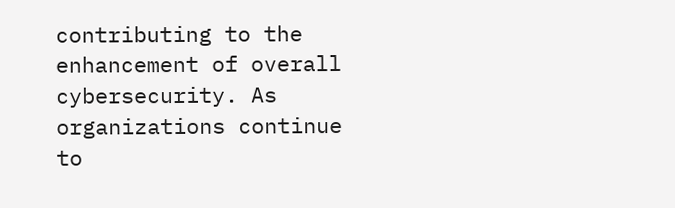contributing to the enhancement of overall cybersecurity. As organizations continue to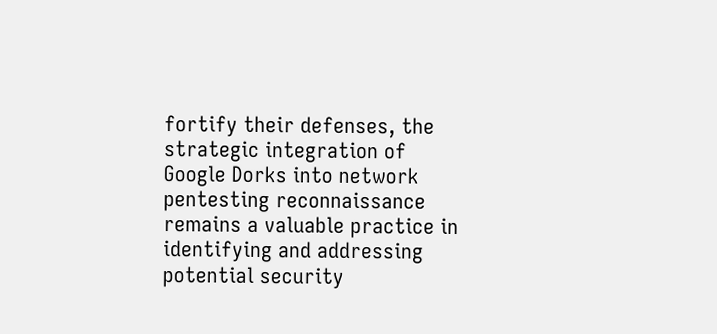fortify their defenses, the strategic integration of Google Dorks into network pentesting reconnaissance remains a valuable practice in identifying and addressing potential security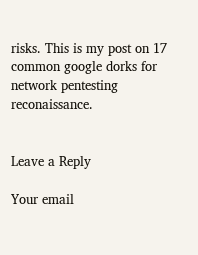risks. This is my post on 17 common google dorks for network pentesting reconaissance.


Leave a Reply

Your email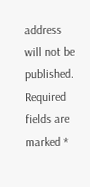address will not be published. Required fields are marked *